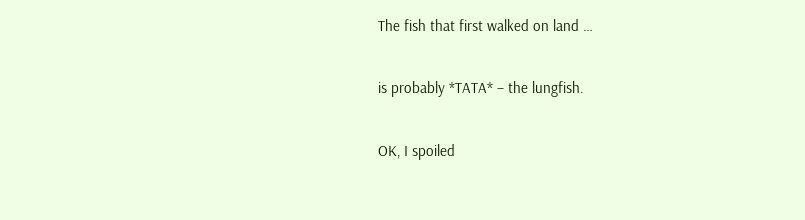The fish that first walked on land …

is probably *TATA* – the lungfish.

OK, I spoiled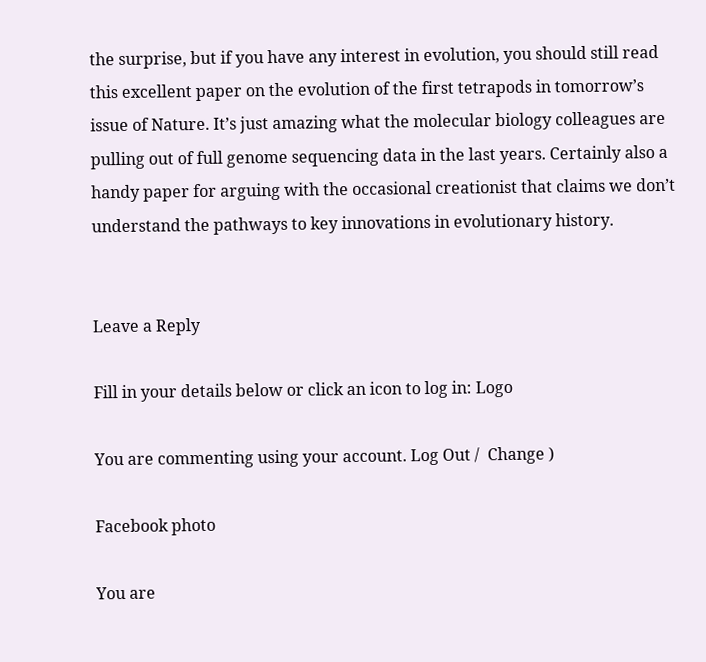the surprise, but if you have any interest in evolution, you should still read this excellent paper on the evolution of the first tetrapods in tomorrow’s issue of Nature. It’s just amazing what the molecular biology colleagues are pulling out of full genome sequencing data in the last years. Certainly also a handy paper for arguing with the occasional creationist that claims we don’t understand the pathways to key innovations in evolutionary history.


Leave a Reply

Fill in your details below or click an icon to log in: Logo

You are commenting using your account. Log Out /  Change )

Facebook photo

You are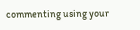commenting using your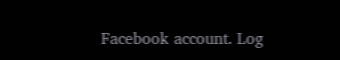Facebook account. Log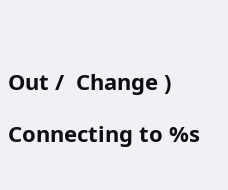Out /  Change )

Connecting to %s